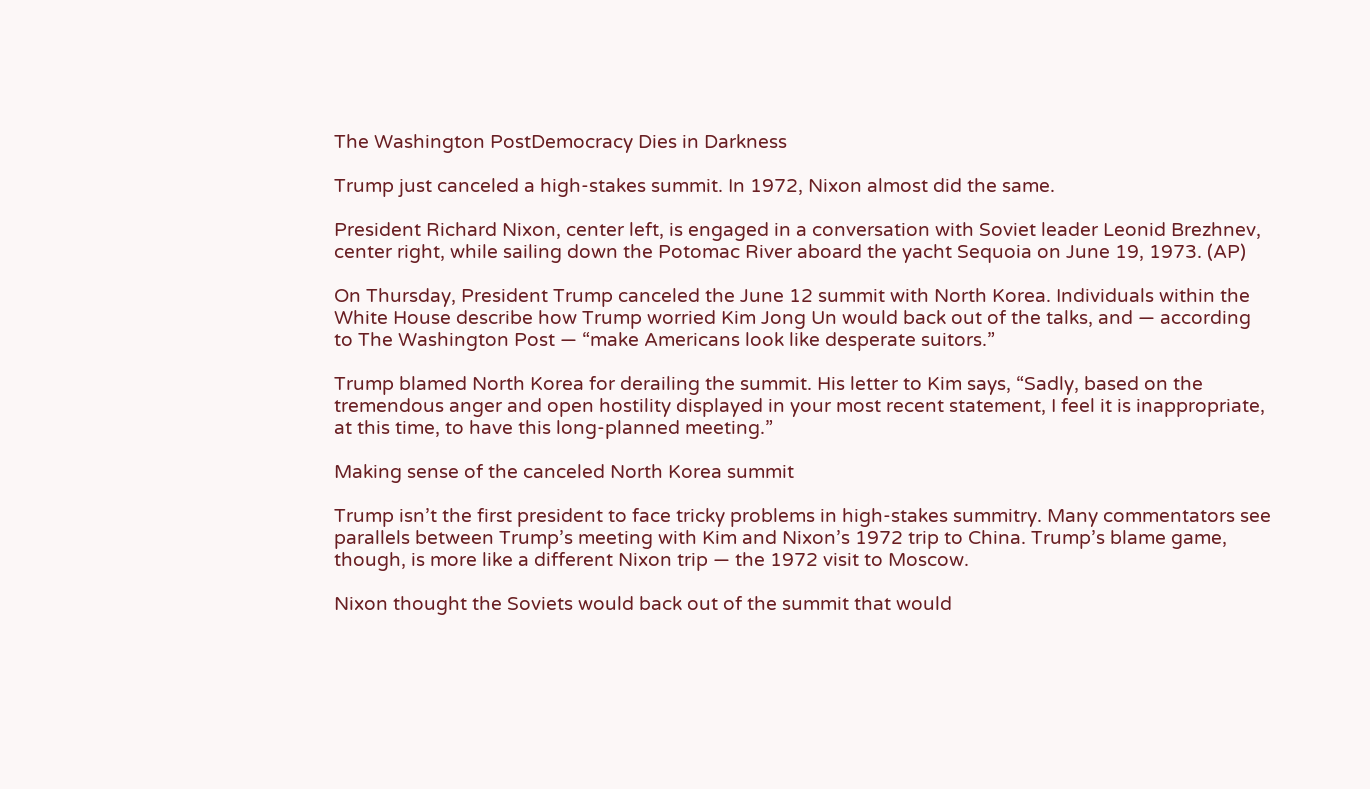The Washington PostDemocracy Dies in Darkness

Trump just canceled a high-stakes summit. In 1972, Nixon almost did the same.

President Richard Nixon, center left, is engaged in a conversation with Soviet leader Leonid Brezhnev, center right, while sailing down the Potomac River aboard the yacht Sequoia on June 19, 1973. (AP)

On Thursday, President Trump canceled the June 12 summit with North Korea. Individuals within the White House describe how Trump worried Kim Jong Un would back out of the talks, and — according to The Washington Post — “make Americans look like desperate suitors.”

Trump blamed North Korea for derailing the summit. His letter to Kim says, “Sadly, based on the tremendous anger and open hostility displayed in your most recent statement, I feel it is inappropriate, at this time, to have this long-planned meeting.”

Making sense of the canceled North Korea summit

Trump isn’t the first president to face tricky problems in high-stakes summitry. Many commentators see parallels between Trump’s meeting with Kim and Nixon’s 1972 trip to China. Trump’s blame game, though, is more like a different Nixon trip — the 1972 visit to Moscow.

Nixon thought the Soviets would back out of the summit that would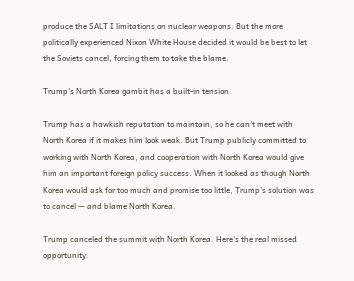produce the SALT I limitations on nuclear weapons. But the more politically experienced Nixon White House decided it would be best to let the Soviets cancel, forcing them to take the blame.

Trump’s North Korea gambit has a built-in tension

Trump has a hawkish reputation to maintain, so he can’t meet with North Korea if it makes him look weak. But Trump publicly committed to working with North Korea, and cooperation with North Korea would give him an important foreign policy success. When it looked as though North Korea would ask for too much and promise too little, Trump’s solution was to cancel — and blame North Korea.

Trump canceled the summit with North Korea. Here’s the real missed opportunity.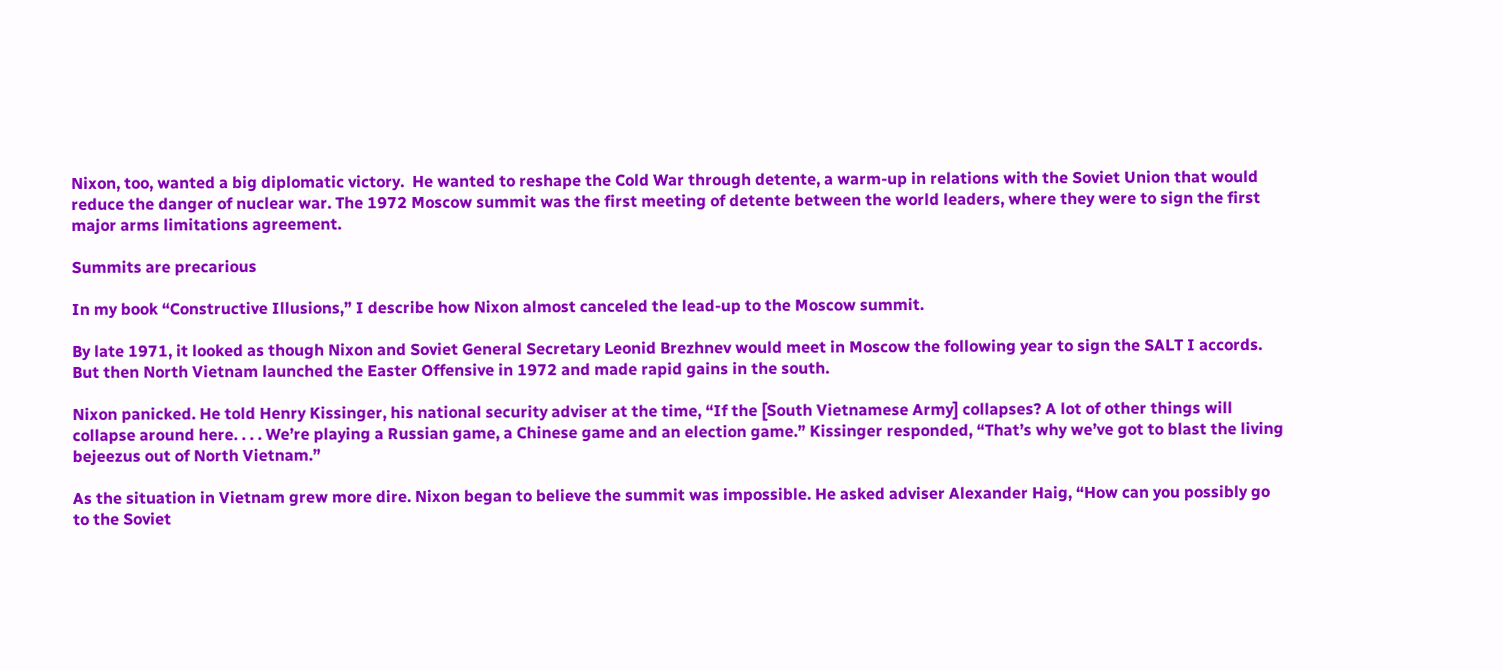Nixon, too, wanted a big diplomatic victory.  He wanted to reshape the Cold War through detente, a warm-up in relations with the Soviet Union that would reduce the danger of nuclear war. The 1972 Moscow summit was the first meeting of detente between the world leaders, where they were to sign the first major arms limitations agreement.

Summits are precarious

In my book “Constructive Illusions,” I describe how Nixon almost canceled the lead-up to the Moscow summit.

By late 1971, it looked as though Nixon and Soviet General Secretary Leonid Brezhnev would meet in Moscow the following year to sign the SALT I accords. But then North Vietnam launched the Easter Offensive in 1972 and made rapid gains in the south.

Nixon panicked. He told Henry Kissinger, his national security adviser at the time, “If the [South Vietnamese Army] collapses? A lot of other things will collapse around here. . . . We’re playing a Russian game, a Chinese game and an election game.” Kissinger responded, “That’s why we’ve got to blast the living bejeezus out of North Vietnam.”

As the situation in Vietnam grew more dire. Nixon began to believe the summit was impossible. He asked adviser Alexander Haig, “How can you possibly go to the Soviet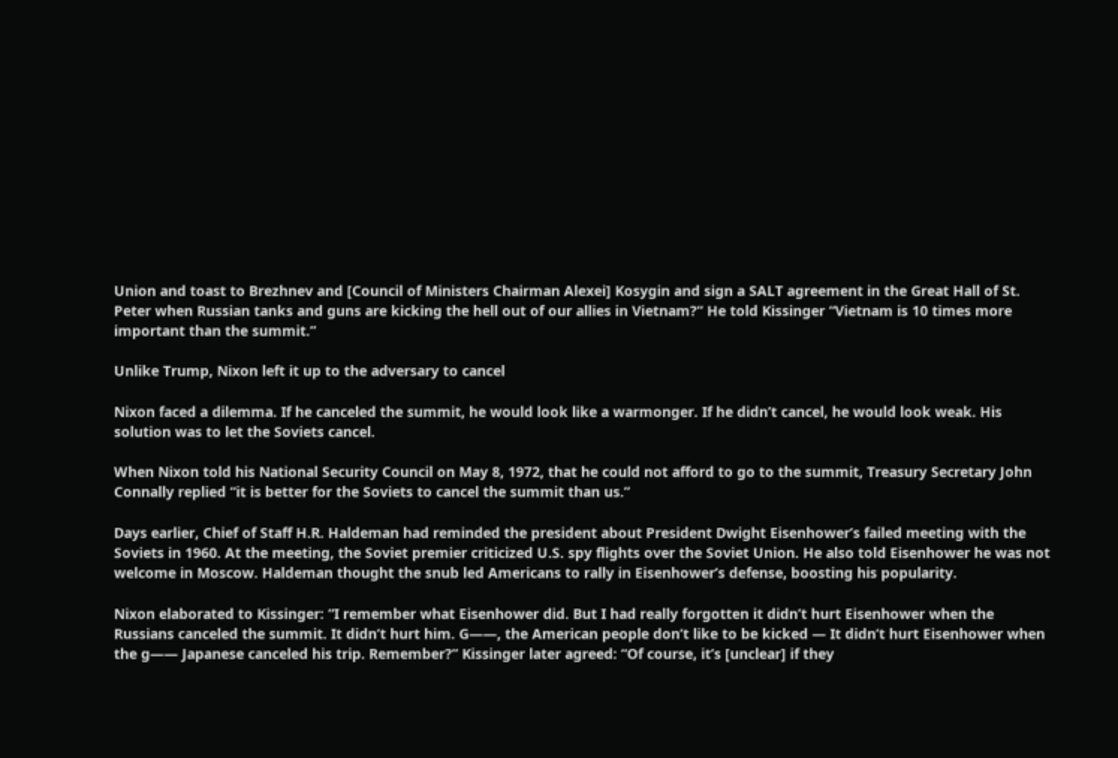Union and toast to Brezhnev and [Council of Ministers Chairman Alexei] Kosygin and sign a SALT agreement in the Great Hall of St. Peter when Russian tanks and guns are kicking the hell out of our allies in Vietnam?” He told Kissinger “Vietnam is 10 times more important than the summit.”

Unlike Trump, Nixon left it up to the adversary to cancel

Nixon faced a dilemma. If he canceled the summit, he would look like a warmonger. If he didn’t cancel, he would look weak. His solution was to let the Soviets cancel.

When Nixon told his National Security Council on May 8, 1972, that he could not afford to go to the summit, Treasury Secretary John Connally replied “it is better for the Soviets to cancel the summit than us.”

Days earlier, Chief of Staff H.R. Haldeman had reminded the president about President Dwight Eisenhower’s failed meeting with the Soviets in 1960. At the meeting, the Soviet premier criticized U.S. spy flights over the Soviet Union. He also told Eisenhower he was not welcome in Moscow. Haldeman thought the snub led Americans to rally in Eisenhower’s defense, boosting his popularity.

Nixon elaborated to Kissinger: “I remember what Eisenhower did. But I had really forgotten it didn’t hurt Eisenhower when the Russians canceled the summit. It didn’t hurt him. G——, the American people don’t like to be kicked — It didn’t hurt Eisenhower when the g—— Japanese canceled his trip. Remember?” Kissinger later agreed: “Of course, it’s [unclear] if they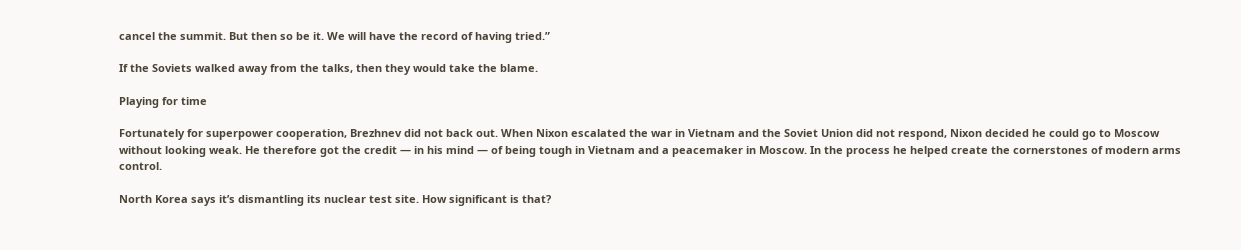cancel the summit. But then so be it. We will have the record of having tried.”

If the Soviets walked away from the talks, then they would take the blame.

Playing for time

Fortunately for superpower cooperation, Brezhnev did not back out. When Nixon escalated the war in Vietnam and the Soviet Union did not respond, Nixon decided he could go to Moscow without looking weak. He therefore got the credit — in his mind — of being tough in Vietnam and a peacemaker in Moscow. In the process he helped create the cornerstones of modern arms control.

North Korea says it’s dismantling its nuclear test site. How significant is that?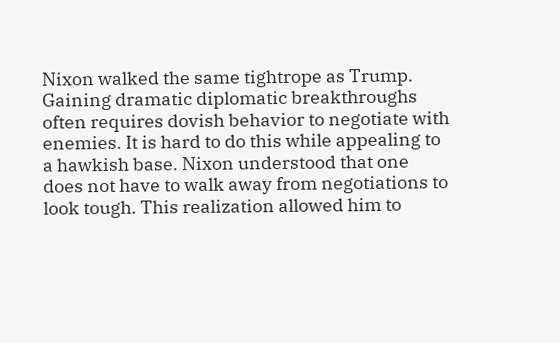Nixon walked the same tightrope as Trump. Gaining dramatic diplomatic breakthroughs often requires dovish behavior to negotiate with enemies. It is hard to do this while appealing to a hawkish base. Nixon understood that one does not have to walk away from negotiations to look tough. This realization allowed him to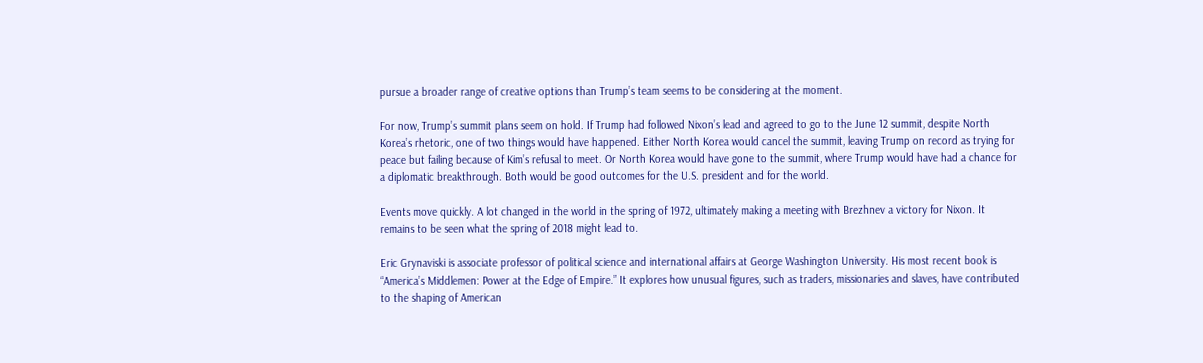pursue a broader range of creative options than Trump’s team seems to be considering at the moment.

For now, Trump’s summit plans seem on hold. If Trump had followed Nixon’s lead and agreed to go to the June 12 summit, despite North Korea’s rhetoric, one of two things would have happened. Either North Korea would cancel the summit, leaving Trump on record as trying for peace but failing because of Kim’s refusal to meet. Or North Korea would have gone to the summit, where Trump would have had a chance for a diplomatic breakthrough. Both would be good outcomes for the U.S. president and for the world.

Events move quickly. A lot changed in the world in the spring of 1972, ultimately making a meeting with Brezhnev a victory for Nixon. It remains to be seen what the spring of 2018 might lead to.

Eric Grynaviski is associate professor of political science and international affairs at George Washington University. His most recent book is “America’s Middlemen: Power at the Edge of Empire.” It explores how unusual figures, such as traders, missionaries and slaves, have contributed to the shaping of American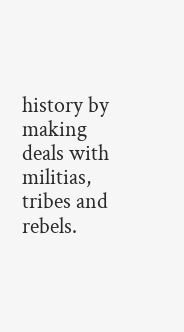history by making deals with militias, tribes and rebels.